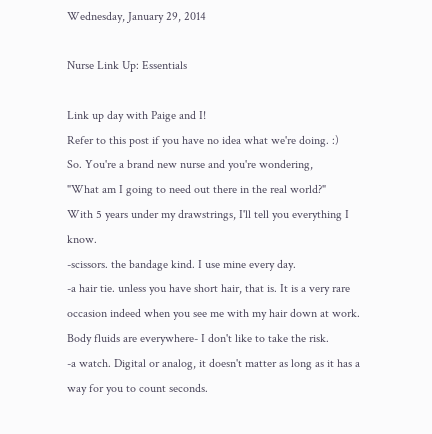Wednesday, January 29, 2014

Nurse Link Up: Essentials

Link up day with Paige and I!
Refer to this post if you have no idea what we're doing. :)
So. You're a brand new nurse and you're wondering,
"What am I going to need out there in the real world?"
With 5 years under my drawstrings, I'll tell you everything I know.
-scissors. the bandage kind. I use mine every day.
-a hair tie. unless you have short hair, that is. It is a very rare occasion indeed when you see me with my hair down at work. Body fluids are everywhere- I don't like to take the risk.
-a watch. Digital or analog, it doesn't matter as long as it has a way for you to count seconds.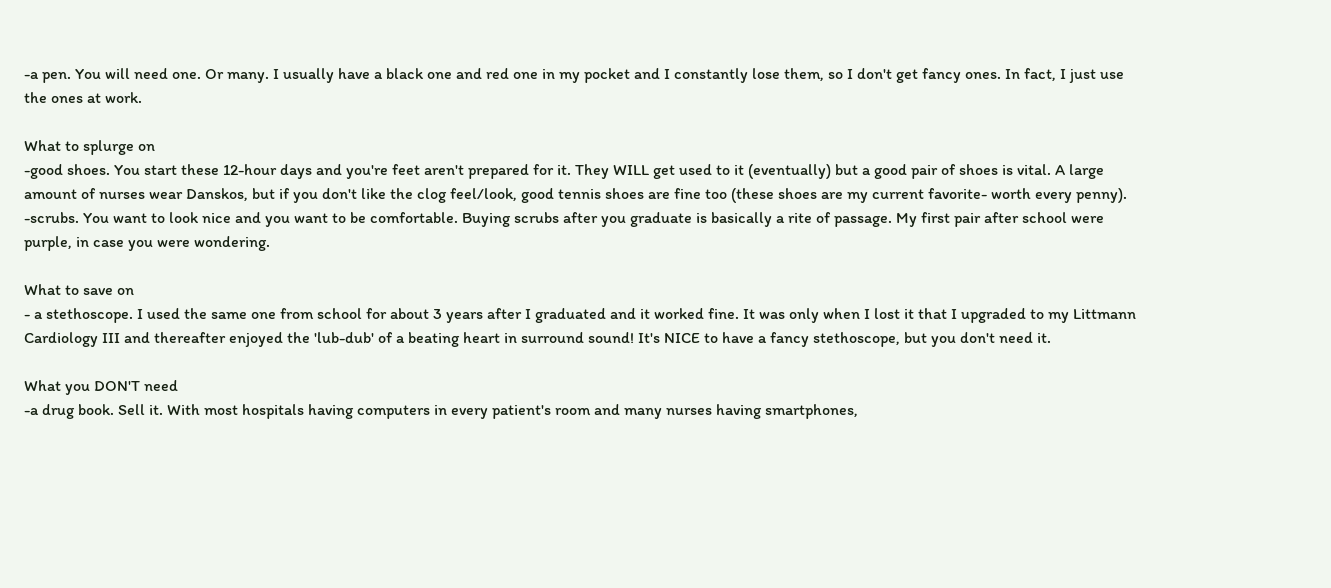-a pen. You will need one. Or many. I usually have a black one and red one in my pocket and I constantly lose them, so I don't get fancy ones. In fact, I just use the ones at work.

What to splurge on
-good shoes. You start these 12-hour days and you're feet aren't prepared for it. They WILL get used to it (eventually) but a good pair of shoes is vital. A large amount of nurses wear Danskos, but if you don't like the clog feel/look, good tennis shoes are fine too (these shoes are my current favorite- worth every penny).
-scrubs. You want to look nice and you want to be comfortable. Buying scrubs after you graduate is basically a rite of passage. My first pair after school were purple, in case you were wondering.

What to save on
- a stethoscope. I used the same one from school for about 3 years after I graduated and it worked fine. It was only when I lost it that I upgraded to my Littmann Cardiology III and thereafter enjoyed the 'lub-dub' of a beating heart in surround sound! It's NICE to have a fancy stethoscope, but you don't need it.

What you DON'T need
-a drug book. Sell it. With most hospitals having computers in every patient's room and many nurses having smartphones,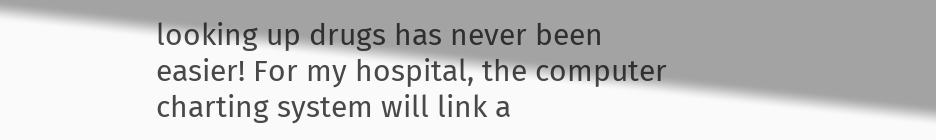looking up drugs has never been easier! For my hospital, the computer charting system will link a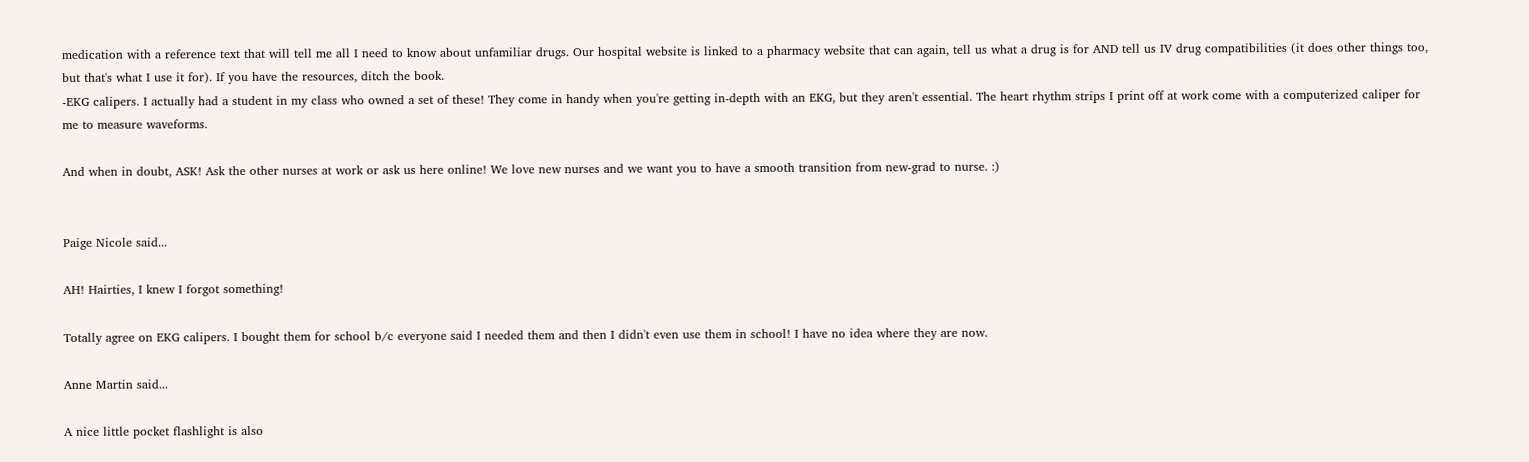medication with a reference text that will tell me all I need to know about unfamiliar drugs. Our hospital website is linked to a pharmacy website that can again, tell us what a drug is for AND tell us IV drug compatibilities (it does other things too, but that's what I use it for). If you have the resources, ditch the book.
-EKG calipers. I actually had a student in my class who owned a set of these! They come in handy when you're getting in-depth with an EKG, but they aren't essential. The heart rhythm strips I print off at work come with a computerized caliper for me to measure waveforms.

And when in doubt, ASK! Ask the other nurses at work or ask us here online! We love new nurses and we want you to have a smooth transition from new-grad to nurse. :)


Paige Nicole said...

AH! Hairties, I knew I forgot something!

Totally agree on EKG calipers. I bought them for school b/c everyone said I needed them and then I didn't even use them in school! I have no idea where they are now.

Anne Martin said...

A nice little pocket flashlight is also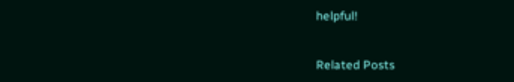helpful!


Related Posts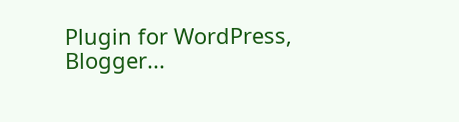Plugin for WordPress, Blogger...